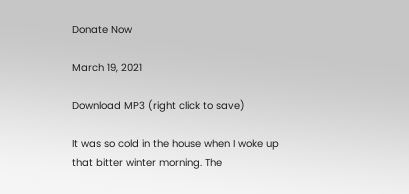Donate Now

March 19, 2021

Download MP3 (right click to save)

It was so cold in the house when I woke up that bitter winter morning. The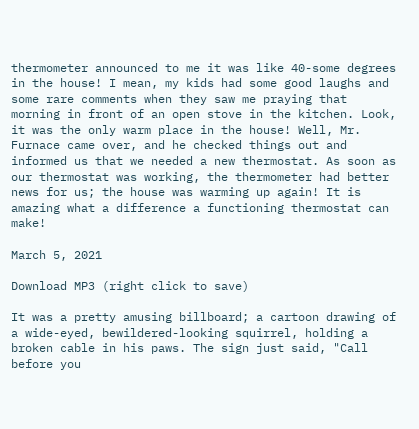thermometer announced to me it was like 40-some degrees in the house! I mean, my kids had some good laughs and some rare comments when they saw me praying that morning in front of an open stove in the kitchen. Look, it was the only warm place in the house! Well, Mr. Furnace came over, and he checked things out and informed us that we needed a new thermostat. As soon as our thermostat was working, the thermometer had better news for us; the house was warming up again! It is amazing what a difference a functioning thermostat can make!

March 5, 2021

Download MP3 (right click to save)

It was a pretty amusing billboard; a cartoon drawing of a wide-eyed, bewildered-looking squirrel, holding a broken cable in his paws. The sign just said, "Call before you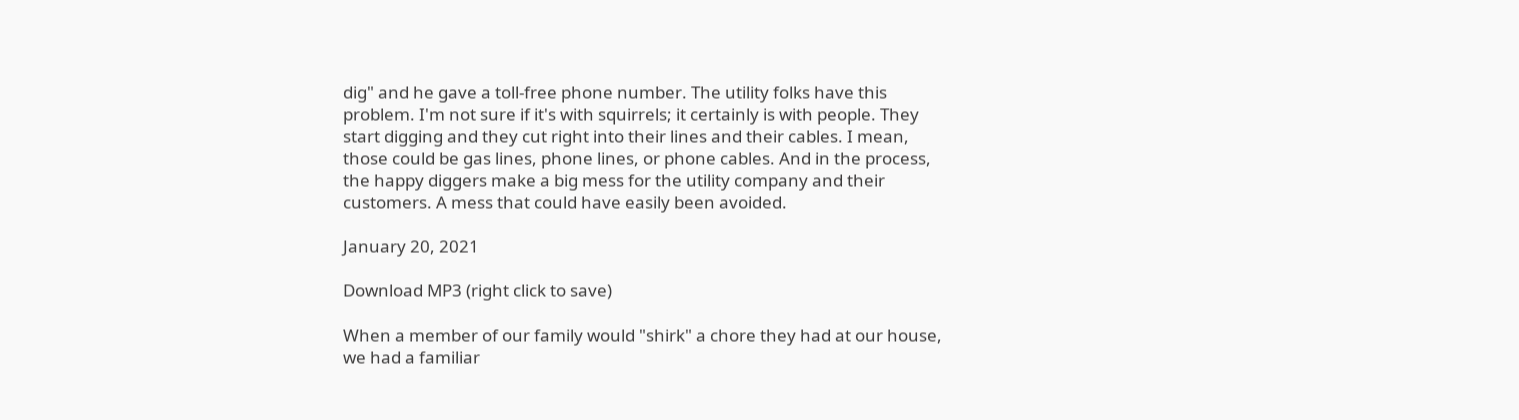dig" and he gave a toll-free phone number. The utility folks have this problem. I'm not sure if it's with squirrels; it certainly is with people. They start digging and they cut right into their lines and their cables. I mean, those could be gas lines, phone lines, or phone cables. And in the process, the happy diggers make a big mess for the utility company and their customers. A mess that could have easily been avoided.

January 20, 2021

Download MP3 (right click to save)

When a member of our family would "shirk" a chore they had at our house, we had a familiar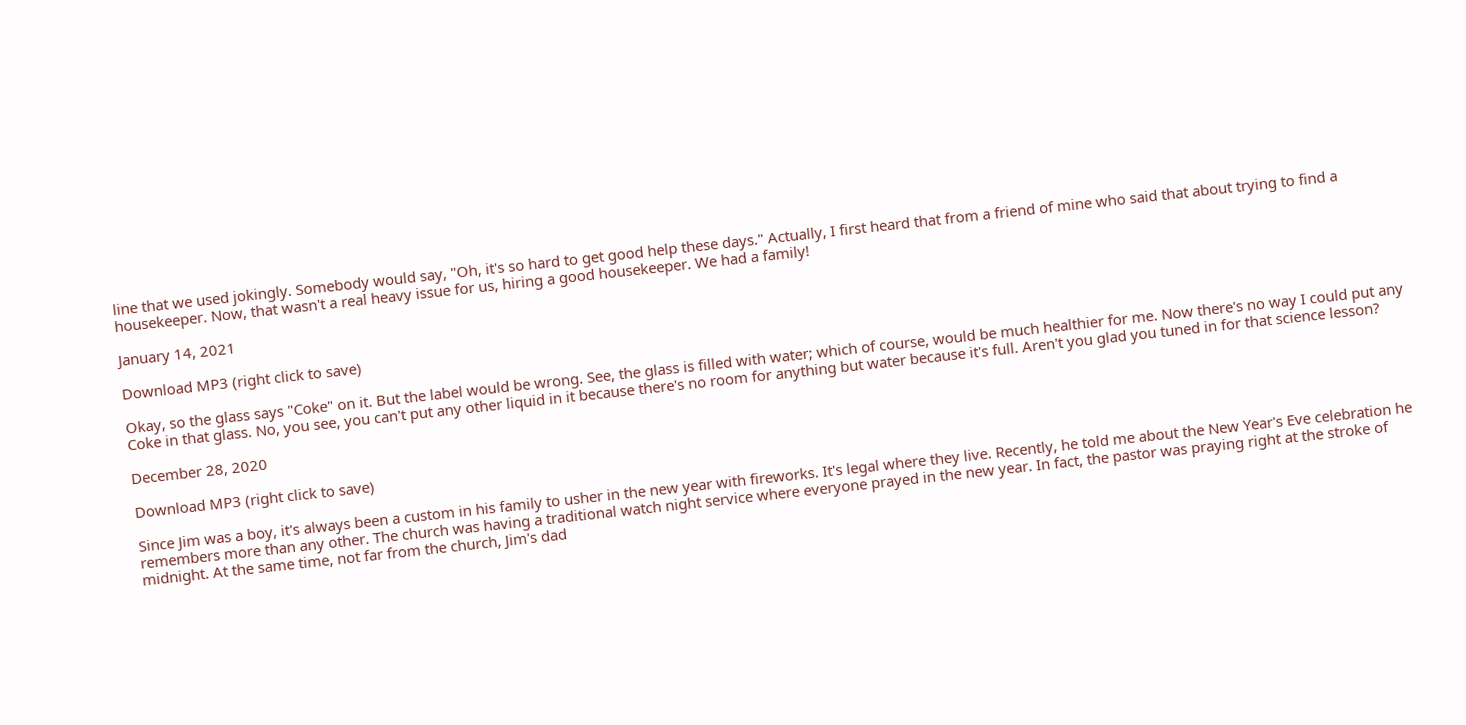line that we used jokingly. Somebody would say, "Oh, it's so hard to get good help these days." Actually, I first heard that from a friend of mine who said that about trying to find a housekeeper. Now, that wasn't a real heavy issue for us, hiring a good housekeeper. We had a family!

January 14, 2021

Download MP3 (right click to save)

Okay, so the glass says "Coke" on it. But the label would be wrong. See, the glass is filled with water; which of course, would be much healthier for me. Now there's no way I could put any Coke in that glass. No, you see, you can't put any other liquid in it because there's no room for anything but water because it's full. Aren't you glad you tuned in for that science lesson?

December 28, 2020

Download MP3 (right click to save)

Since Jim was a boy, it's always been a custom in his family to usher in the new year with fireworks. It's legal where they live. Recently, he told me about the New Year's Eve celebration he remembers more than any other. The church was having a traditional watch night service where everyone prayed in the new year. In fact, the pastor was praying right at the stroke of midnight. At the same time, not far from the church, Jim's dad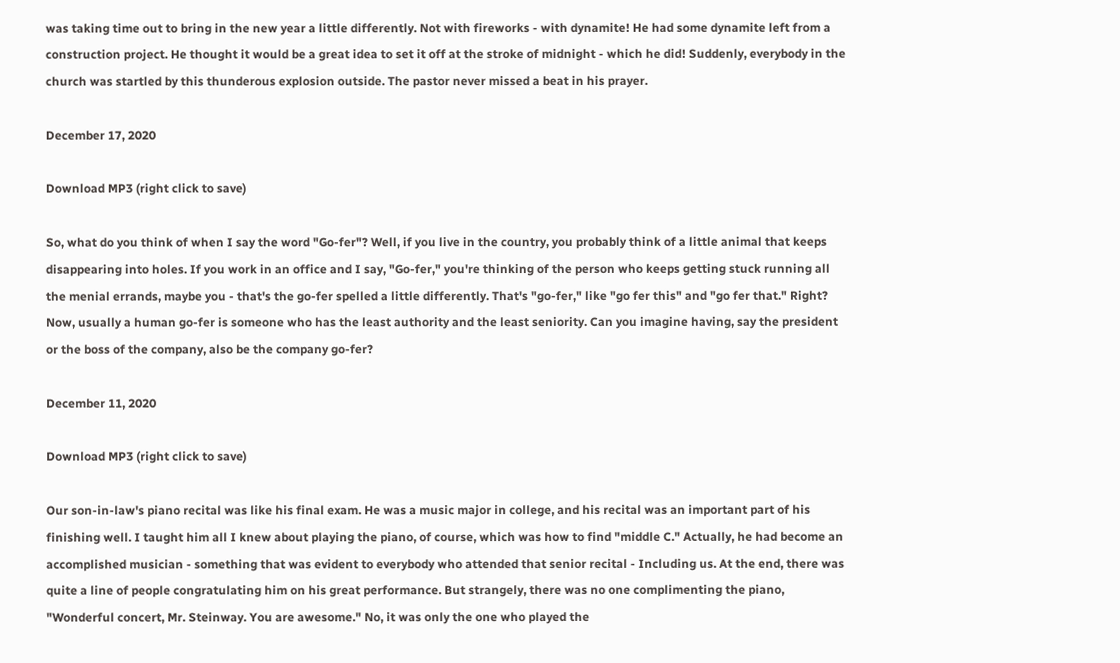was taking time out to bring in the new year a little differently. Not with fireworks - with dynamite! He had some dynamite left from a construction project. He thought it would be a great idea to set it off at the stroke of midnight - which he did! Suddenly, everybody in the church was startled by this thunderous explosion outside. The pastor never missed a beat in his prayer.

December 17, 2020

Download MP3 (right click to save)

So, what do you think of when I say the word "Go-fer"? Well, if you live in the country, you probably think of a little animal that keeps disappearing into holes. If you work in an office and I say, "Go-fer," you're thinking of the person who keeps getting stuck running all the menial errands, maybe you - that's the go-fer spelled a little differently. That's "go-fer," like "go fer this" and "go fer that." Right? Now, usually a human go-fer is someone who has the least authority and the least seniority. Can you imagine having, say the president or the boss of the company, also be the company go-fer?

December 11, 2020

Download MP3 (right click to save)

Our son-in-law's piano recital was like his final exam. He was a music major in college, and his recital was an important part of his finishing well. I taught him all I knew about playing the piano, of course, which was how to find "middle C." Actually, he had become an accomplished musician - something that was evident to everybody who attended that senior recital - Including us. At the end, there was quite a line of people congratulating him on his great performance. But strangely, there was no one complimenting the piano, "Wonderful concert, Mr. Steinway. You are awesome." No, it was only the one who played the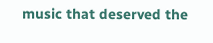music that deserved the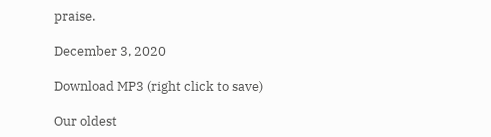praise.

December 3, 2020

Download MP3 (right click to save)

Our oldest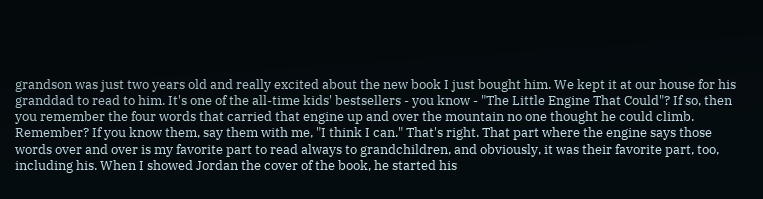grandson was just two years old and really excited about the new book I just bought him. We kept it at our house for his granddad to read to him. It's one of the all-time kids' bestsellers - you know - "The Little Engine That Could"? If so, then you remember the four words that carried that engine up and over the mountain no one thought he could climb. Remember? If you know them, say them with me, "I think I can." That's right. That part where the engine says those words over and over is my favorite part to read always to grandchildren, and obviously, it was their favorite part, too, including his. When I showed Jordan the cover of the book, he started his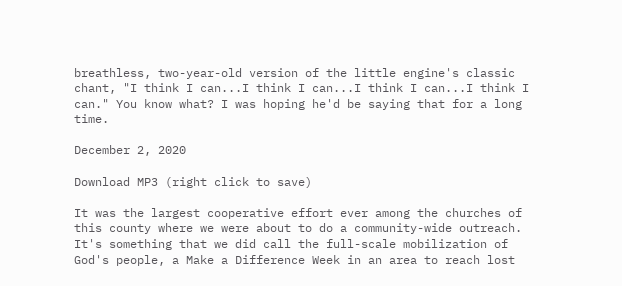breathless, two-year-old version of the little engine's classic chant, "I think I can...I think I can...I think I can...I think I can." You know what? I was hoping he'd be saying that for a long time.

December 2, 2020

Download MP3 (right click to save)

It was the largest cooperative effort ever among the churches of this county where we were about to do a community-wide outreach. It's something that we did call the full-scale mobilization of God's people, a Make a Difference Week in an area to reach lost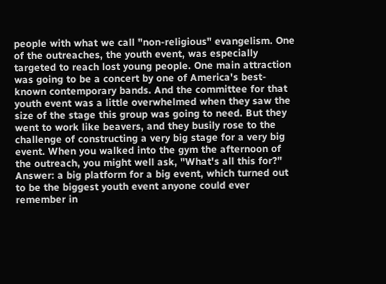people with what we call "non-religious" evangelism. One of the outreaches, the youth event, was especially targeted to reach lost young people. One main attraction was going to be a concert by one of America's best-known contemporary bands. And the committee for that youth event was a little overwhelmed when they saw the size of the stage this group was going to need. But they went to work like beavers, and they busily rose to the challenge of constructing a very big stage for a very big event. When you walked into the gym the afternoon of the outreach, you might well ask, "What's all this for?" Answer: a big platform for a big event, which turned out to be the biggest youth event anyone could ever remember in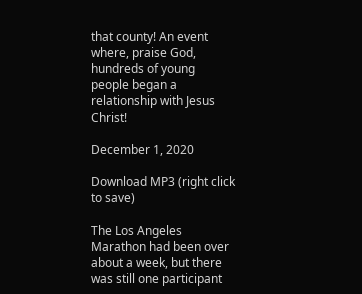that county! An event where, praise God, hundreds of young people began a relationship with Jesus Christ!

December 1, 2020

Download MP3 (right click to save)

The Los Angeles Marathon had been over about a week, but there was still one participant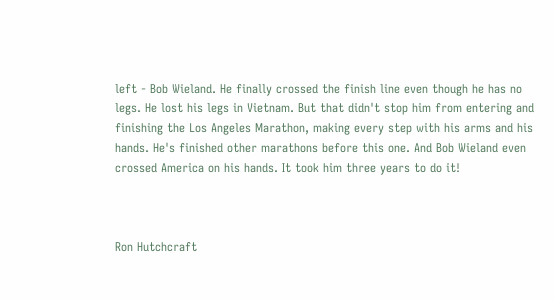left - Bob Wieland. He finally crossed the finish line even though he has no legs. He lost his legs in Vietnam. But that didn't stop him from entering and finishing the Los Angeles Marathon, making every step with his arms and his hands. He's finished other marathons before this one. And Bob Wieland even crossed America on his hands. It took him three years to do it!



Ron Hutchcraft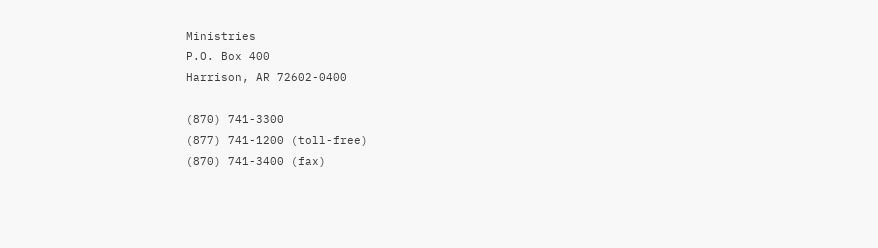Ministries
P.O. Box 400
Harrison, AR 72602-0400

(870) 741-3300
(877) 741-1200 (toll-free)
(870) 741-3400 (fax)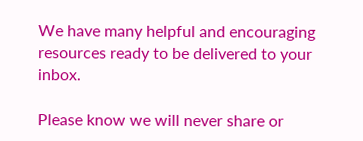We have many helpful and encouraging resources ready to be delivered to your inbox.

Please know we will never share or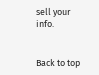sell your info.


Back to top